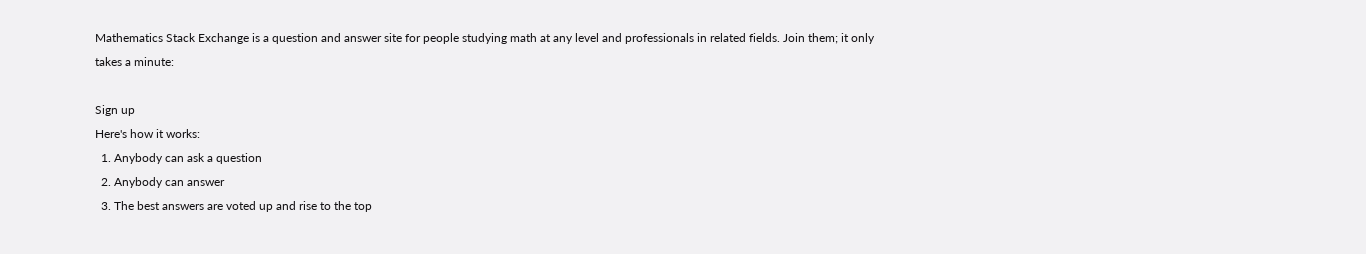Mathematics Stack Exchange is a question and answer site for people studying math at any level and professionals in related fields. Join them; it only takes a minute:

Sign up
Here's how it works:
  1. Anybody can ask a question
  2. Anybody can answer
  3. The best answers are voted up and rise to the top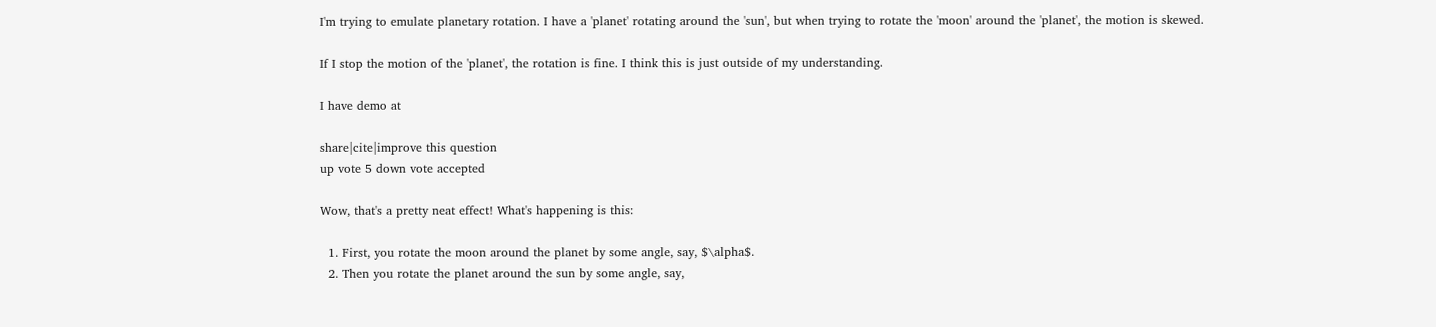I'm trying to emulate planetary rotation. I have a 'planet' rotating around the 'sun', but when trying to rotate the 'moon' around the 'planet', the motion is skewed.

If I stop the motion of the 'planet', the rotation is fine. I think this is just outside of my understanding.

I have demo at

share|cite|improve this question
up vote 5 down vote accepted

Wow, that's a pretty neat effect! What's happening is this:

  1. First, you rotate the moon around the planet by some angle, say, $\alpha$.
  2. Then you rotate the planet around the sun by some angle, say,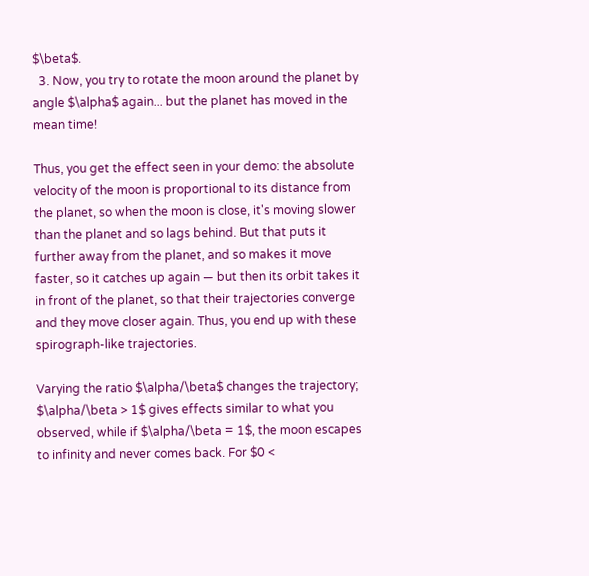$\beta$.
  3. Now, you try to rotate the moon around the planet by angle $\alpha$ again... but the planet has moved in the mean time!

Thus, you get the effect seen in your demo: the absolute velocity of the moon is proportional to its distance from the planet, so when the moon is close, it's moving slower than the planet and so lags behind. But that puts it further away from the planet, and so makes it move faster, so it catches up again — but then its orbit takes it in front of the planet, so that their trajectories converge and they move closer again. Thus, you end up with these spirograph-like trajectories.

Varying the ratio $\alpha/\beta$ changes the trajectory; $\alpha/\beta > 1$ gives effects similar to what you observed, while if $\alpha/\beta = 1$, the moon escapes to infinity and never comes back. For $0 <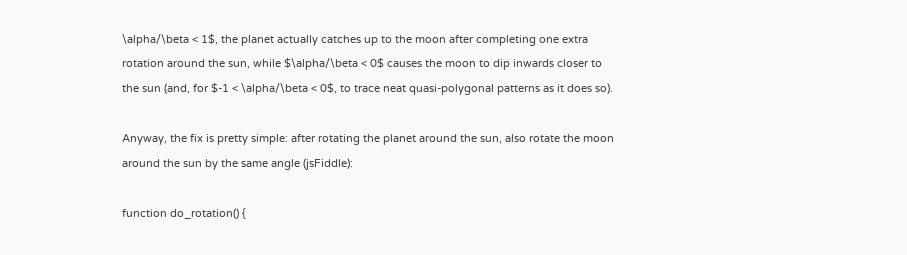\alpha/\beta < 1$, the planet actually catches up to the moon after completing one extra rotation around the sun, while $\alpha/\beta < 0$ causes the moon to dip inwards closer to the sun (and, for $-1 < \alpha/\beta < 0$, to trace neat quasi-polygonal patterns as it does so).

Anyway, the fix is pretty simple: after rotating the planet around the sun, also rotate the moon around the sun by the same angle (jsFiddle):

function do_rotation() {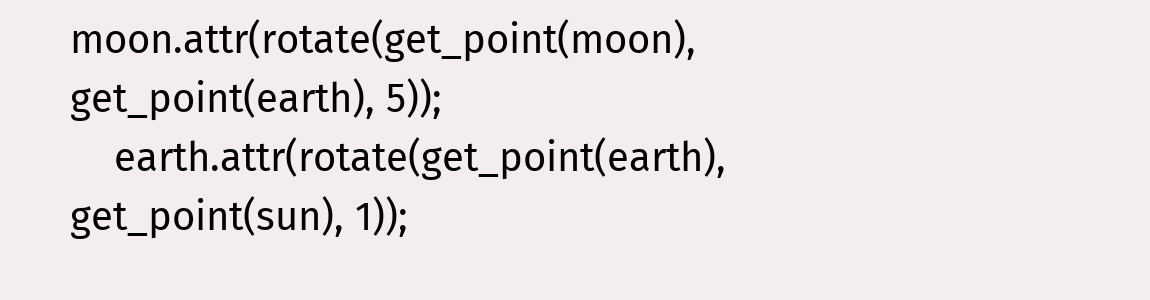moon.attr(rotate(get_point(moon), get_point(earth), 5));
    earth.attr(rotate(get_point(earth), get_point(sun), 1));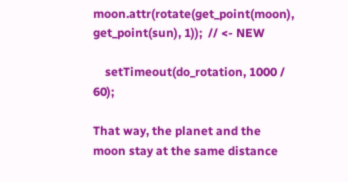moon.attr(rotate(get_point(moon), get_point(sun), 1));  // <- NEW

    setTimeout(do_rotation, 1000 / 60);

That way, the planet and the moon stay at the same distance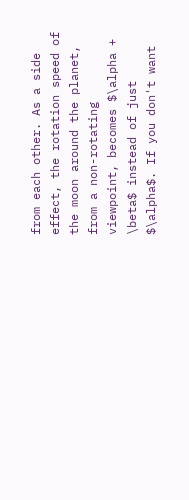from each other. As a side effect, the rotation speed of the moon around the planet, from a non-rotating viewpoint, becomes $\alpha + \beta$ instead of just $\alpha$. If you don't want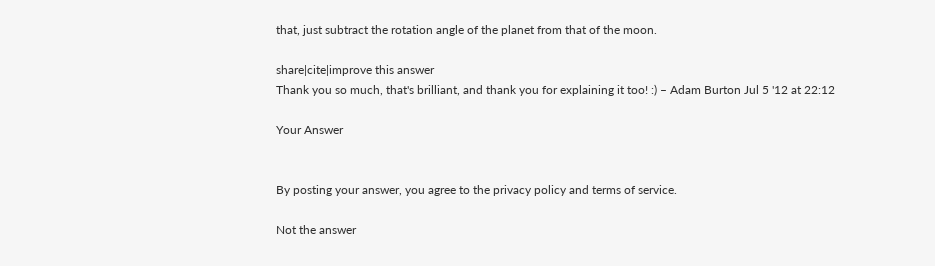that, just subtract the rotation angle of the planet from that of the moon.

share|cite|improve this answer
Thank you so much, that's brilliant, and thank you for explaining it too! :) – Adam Burton Jul 5 '12 at 22:12

Your Answer


By posting your answer, you agree to the privacy policy and terms of service.

Not the answer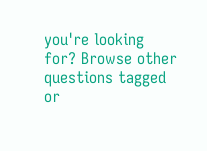you're looking for? Browse other questions tagged or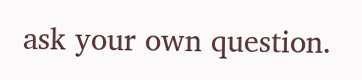ask your own question.